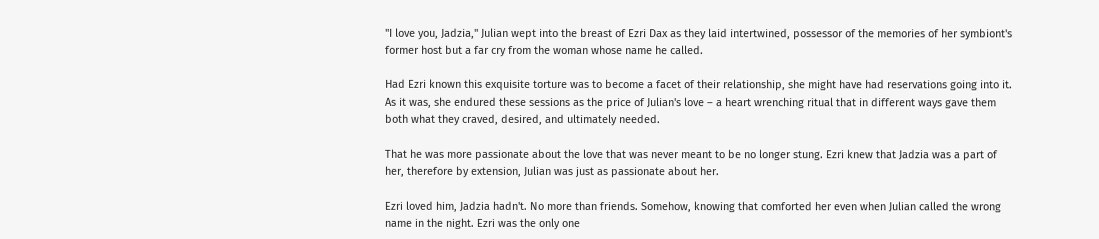"I love you, Jadzia," Julian wept into the breast of Ezri Dax as they laid intertwined, possessor of the memories of her symbiont's former host but a far cry from the woman whose name he called.

Had Ezri known this exquisite torture was to become a facet of their relationship, she might have had reservations going into it. As it was, she endured these sessions as the price of Julian's love – a heart wrenching ritual that in different ways gave them both what they craved, desired, and ultimately needed.

That he was more passionate about the love that was never meant to be no longer stung. Ezri knew that Jadzia was a part of her, therefore by extension, Julian was just as passionate about her.

Ezri loved him, Jadzia hadn't. No more than friends. Somehow, knowing that comforted her even when Julian called the wrong name in the night. Ezri was the only one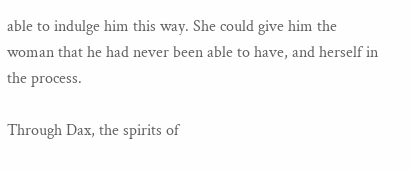able to indulge him this way. She could give him the woman that he had never been able to have, and herself in the process.

Through Dax, the spirits of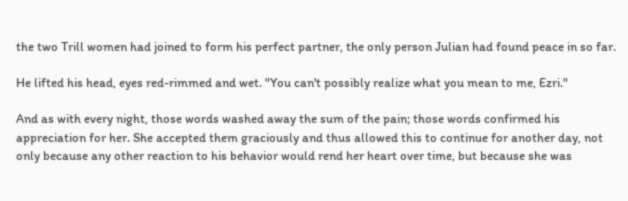the two Trill women had joined to form his perfect partner, the only person Julian had found peace in so far.

He lifted his head, eyes red-rimmed and wet. "You can't possibly realize what you mean to me, Ezri."

And as with every night, those words washed away the sum of the pain; those words confirmed his appreciation for her. She accepted them graciously and thus allowed this to continue for another day, not only because any other reaction to his behavior would rend her heart over time, but because she was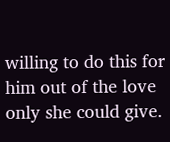willing to do this for him out of the love only she could give.